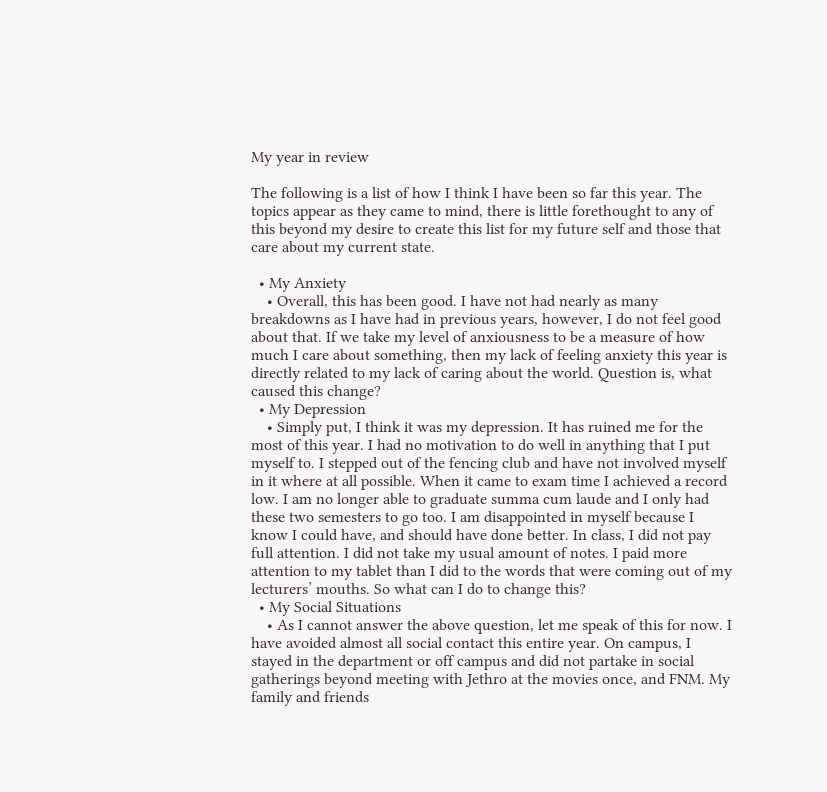My year in review

The following is a list of how I think I have been so far this year. The topics appear as they came to mind, there is little forethought to any of this beyond my desire to create this list for my future self and those that care about my current state.

  • My Anxiety
    • Overall, this has been good. I have not had nearly as many breakdowns as I have had in previous years, however, I do not feel good about that. If we take my level of anxiousness to be a measure of how much I care about something, then my lack of feeling anxiety this year is directly related to my lack of caring about the world. Question is, what caused this change?
  • My Depression
    • Simply put, I think it was my depression. It has ruined me for the most of this year. I had no motivation to do well in anything that I put myself to. I stepped out of the fencing club and have not involved myself in it where at all possible. When it came to exam time I achieved a record low. I am no longer able to graduate summa cum laude and I only had these two semesters to go too. I am disappointed in myself because I know I could have, and should have done better. In class, I did not pay full attention. I did not take my usual amount of notes. I paid more attention to my tablet than I did to the words that were coming out of my lecturers’ mouths. So what can I do to change this?
  • My Social Situations
    • As I cannot answer the above question, let me speak of this for now. I have avoided almost all social contact this entire year. On campus, I stayed in the department or off campus and did not partake in social gatherings beyond meeting with Jethro at the movies once, and FNM. My family and friends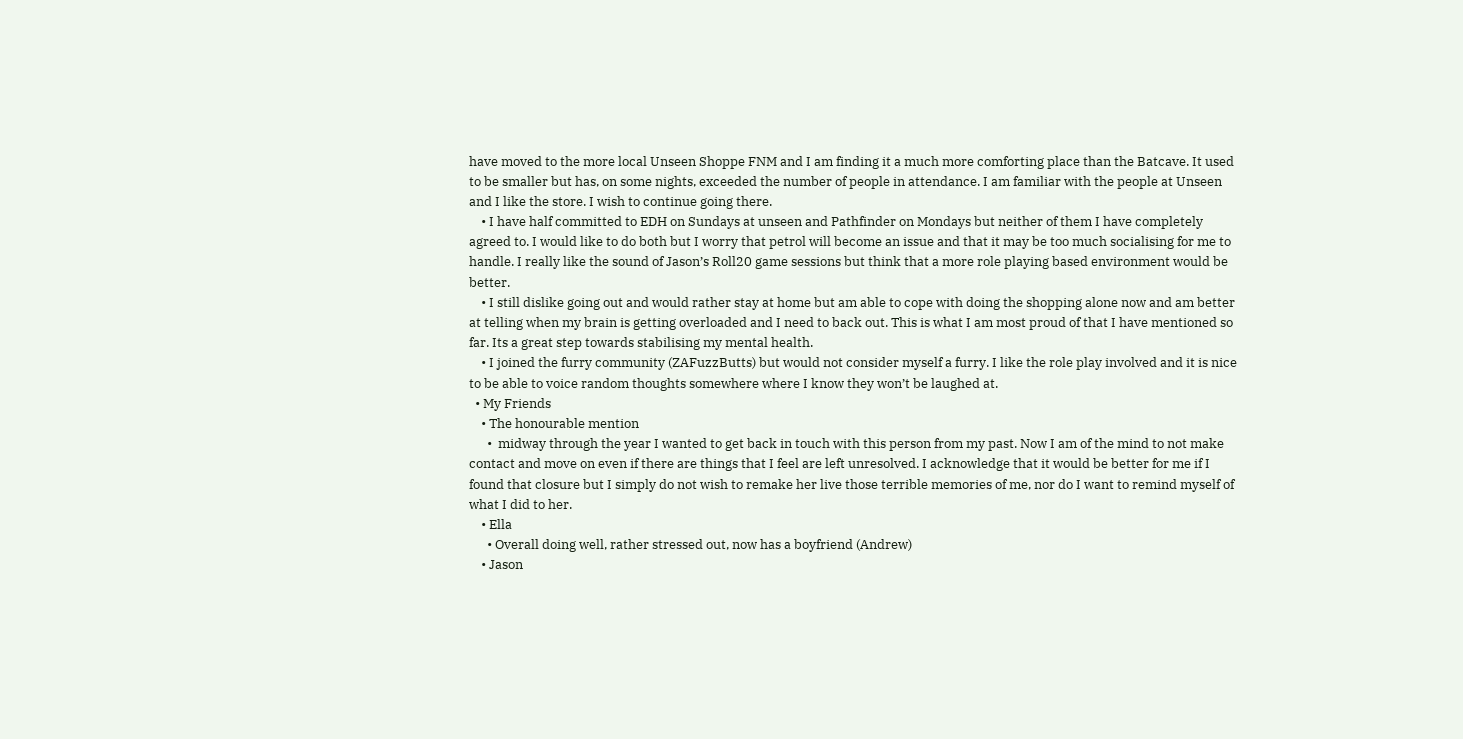have moved to the more local Unseen Shoppe FNM and I am finding it a much more comforting place than the Batcave. It used to be smaller but has, on some nights, exceeded the number of people in attendance. I am familiar with the people at Unseen and I like the store. I wish to continue going there.
    • I have half committed to EDH on Sundays at unseen and Pathfinder on Mondays but neither of them I have completely agreed to. I would like to do both but I worry that petrol will become an issue and that it may be too much socialising for me to handle. I really like the sound of Jason’s Roll20 game sessions but think that a more role playing based environment would be better.
    • I still dislike going out and would rather stay at home but am able to cope with doing the shopping alone now and am better at telling when my brain is getting overloaded and I need to back out. This is what I am most proud of that I have mentioned so far. Its a great step towards stabilising my mental health.
    • I joined the furry community (ZAFuzzButts) but would not consider myself a furry. I like the role play involved and it is nice to be able to voice random thoughts somewhere where I know they won’t be laughed at.
  • My Friends
    • The honourable mention
      •  midway through the year I wanted to get back in touch with this person from my past. Now I am of the mind to not make contact and move on even if there are things that I feel are left unresolved. I acknowledge that it would be better for me if I found that closure but I simply do not wish to remake her live those terrible memories of me, nor do I want to remind myself of what I did to her.
    • Ella
      • Overall doing well, rather stressed out, now has a boyfriend (Andrew)
    • Jason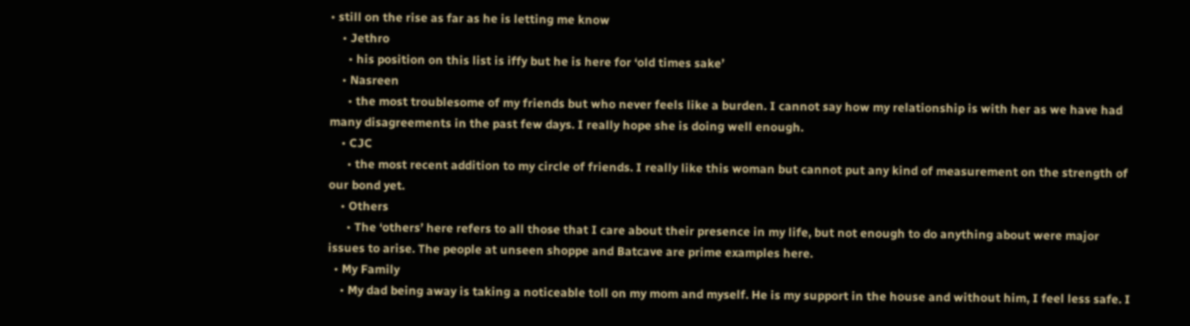• still on the rise as far as he is letting me know
    • Jethro
      • his position on this list is iffy but he is here for ‘old times sake’
    • Nasreen
      • the most troublesome of my friends but who never feels like a burden. I cannot say how my relationship is with her as we have had many disagreements in the past few days. I really hope she is doing well enough.
    • CJC
      • the most recent addition to my circle of friends. I really like this woman but cannot put any kind of measurement on the strength of our bond yet.
    • Others
      • The ‘others’ here refers to all those that I care about their presence in my life, but not enough to do anything about were major issues to arise. The people at unseen shoppe and Batcave are prime examples here.
  • My Family
    • My dad being away is taking a noticeable toll on my mom and myself. He is my support in the house and without him, I feel less safe. I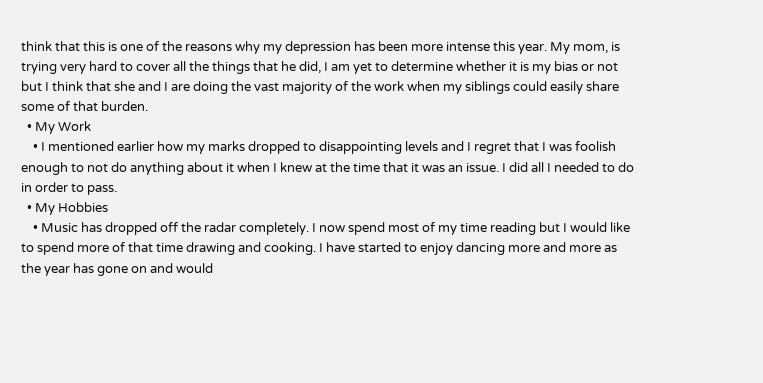think that this is one of the reasons why my depression has been more intense this year. My mom, is trying very hard to cover all the things that he did, I am yet to determine whether it is my bias or not but I think that she and I are doing the vast majority of the work when my siblings could easily share some of that burden.
  • My Work
    • I mentioned earlier how my marks dropped to disappointing levels and I regret that I was foolish enough to not do anything about it when I knew at the time that it was an issue. I did all I needed to do in order to pass.
  • My Hobbies
    • Music has dropped off the radar completely. I now spend most of my time reading but I would like to spend more of that time drawing and cooking. I have started to enjoy dancing more and more as the year has gone on and would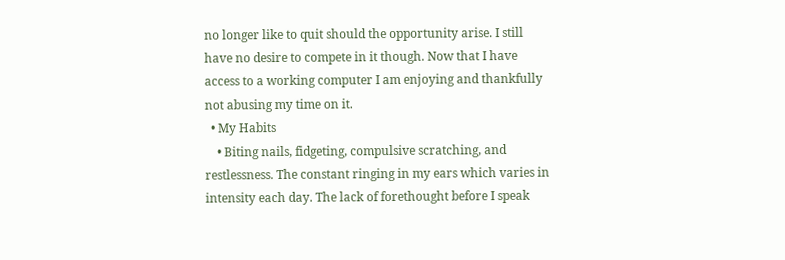no longer like to quit should the opportunity arise. I still have no desire to compete in it though. Now that I have access to a working computer I am enjoying and thankfully not abusing my time on it.
  • My Habits
    • Biting nails, fidgeting, compulsive scratching, and restlessness. The constant ringing in my ears which varies in intensity each day. The lack of forethought before I speak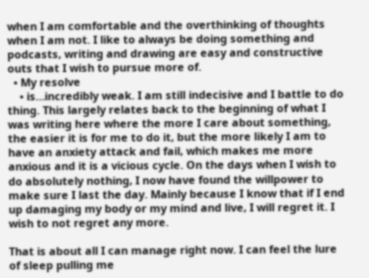when I am comfortable and the overthinking of thoughts when I am not. I like to always be doing something and podcasts, writing and drawing are easy and constructive outs that I wish to pursue more of.
  • My resolve
    • is…incredibly weak. I am still indecisive and I battle to do thing. This largely relates back to the beginning of what I was writing here where the more I care about something, the easier it is for me to do it, but the more likely I am to have an anxiety attack and fail, which makes me more anxious and it is a vicious cycle. On the days when I wish to do absolutely nothing, I now have found the willpower to make sure I last the day. Mainly because I know that if I end up damaging my body or my mind and live, I will regret it. I wish to not regret any more.

That is about all I can manage right now. I can feel the lure of sleep pulling me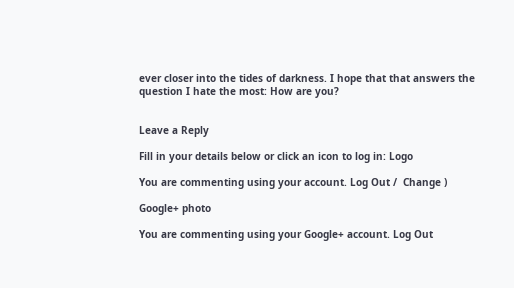ever closer into the tides of darkness. I hope that that answers the question I hate the most: How are you?


Leave a Reply

Fill in your details below or click an icon to log in: Logo

You are commenting using your account. Log Out /  Change )

Google+ photo

You are commenting using your Google+ account. Log Out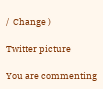/  Change )

Twitter picture

You are commenting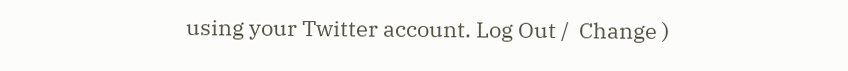using your Twitter account. Log Out /  Change )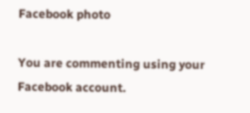Facebook photo

You are commenting using your Facebook account.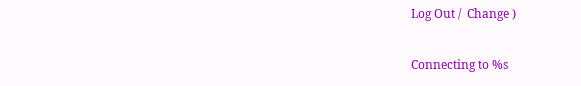Log Out /  Change )

Connecting to %s